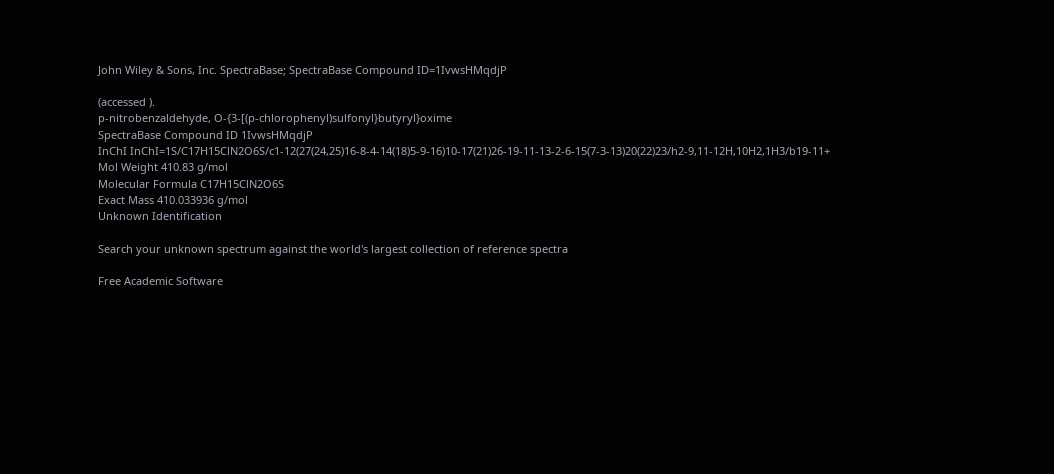John Wiley & Sons, Inc. SpectraBase; SpectraBase Compound ID=1IvwsHMqdjP

(accessed ).
p-nitrobenzaldehyde, O-{3-[(p-chlorophenyl)sulfonyl}butyryl}oxime
SpectraBase Compound ID 1IvwsHMqdjP
InChI InChI=1S/C17H15ClN2O6S/c1-12(27(24,25)16-8-4-14(18)5-9-16)10-17(21)26-19-11-13-2-6-15(7-3-13)20(22)23/h2-9,11-12H,10H2,1H3/b19-11+
Mol Weight 410.83 g/mol
Molecular Formula C17H15ClN2O6S
Exact Mass 410.033936 g/mol
Unknown Identification

Search your unknown spectrum against the world's largest collection of reference spectra

Free Academic Software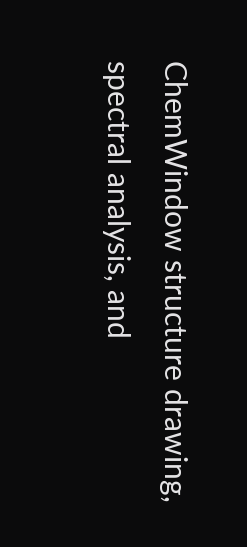ChemWindow structure drawing, spectral analysis, and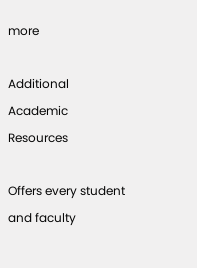more

Additional Academic Resources

Offers every student and faculty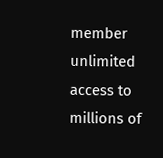member unlimited access to millions of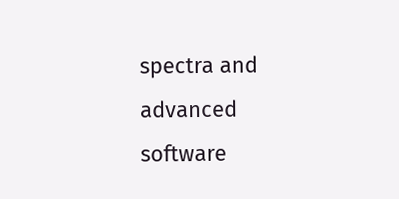spectra and advanced software